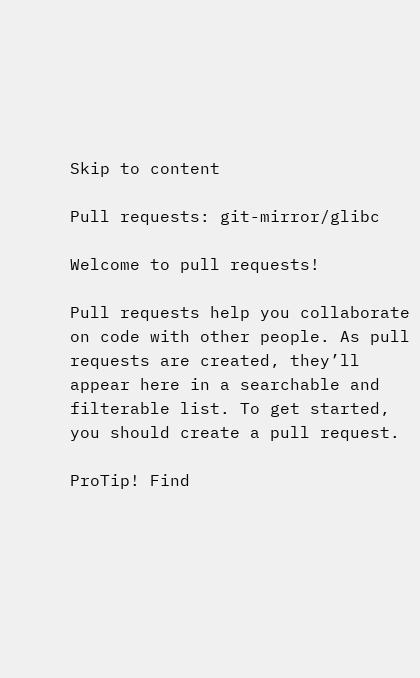Skip to content

Pull requests: git-mirror/glibc

Welcome to pull requests!

Pull requests help you collaborate on code with other people. As pull requests are created, they’ll appear here in a searchable and filterable list. To get started, you should create a pull request.

ProTip! Find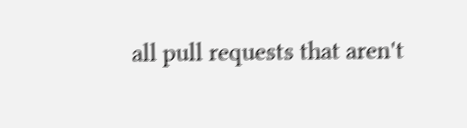all pull requests that aren't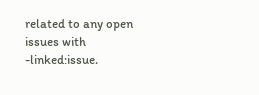related to any open issues with -linked:issue.